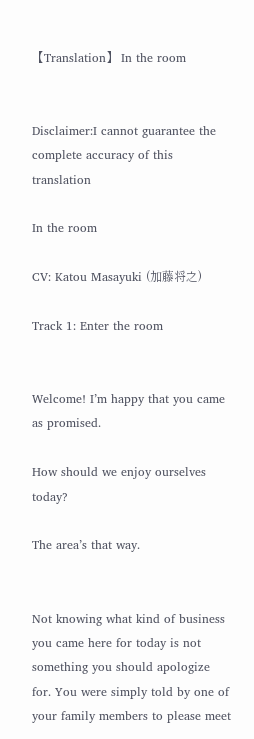【Translation】 In the room


Disclaimer:I cannot guarantee the complete accuracy of this translation

In the room

CV: Katou Masayuki (加藤将之)

Track 1: Enter the room


Welcome! I’m happy that you came as promised.

How should we enjoy ourselves today?

The area’s that way.


Not knowing what kind of business you came here for today is not something you should apologize for. You were simply told by one of your family members to please meet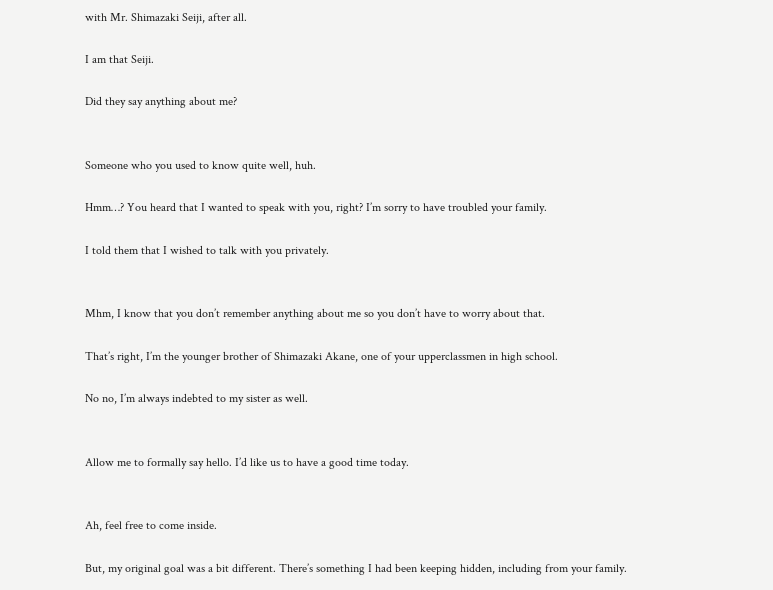with Mr. Shimazaki Seiji, after all.

I am that Seiji.

Did they say anything about me?


Someone who you used to know quite well, huh.

Hmm…? You heard that I wanted to speak with you, right? I’m sorry to have troubled your family.

I told them that I wished to talk with you privately.


Mhm, I know that you don’t remember anything about me so you don’t have to worry about that.

That’s right, I’m the younger brother of Shimazaki Akane, one of your upperclassmen in high school.

No no, I’m always indebted to my sister as well.


Allow me to formally say hello. I’d like us to have a good time today.


Ah, feel free to come inside.

But, my original goal was a bit different. There’s something I had been keeping hidden, including from your family.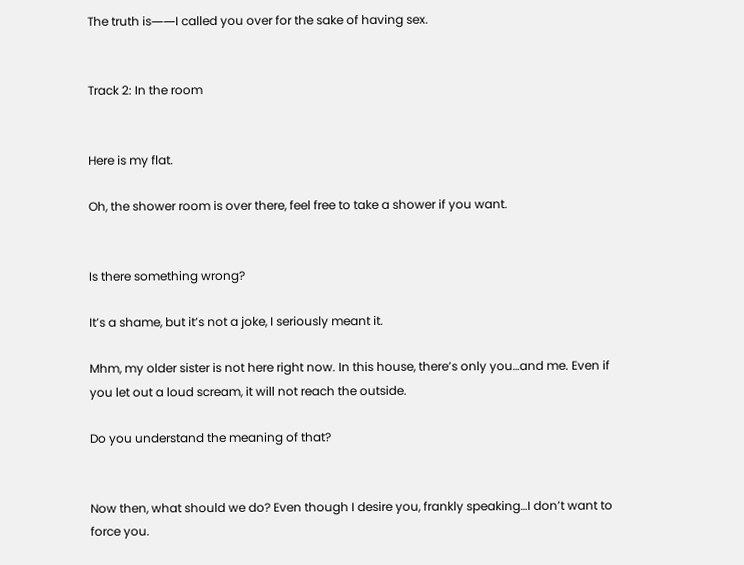The truth is――I called you over for the sake of having sex.


Track 2: In the room


Here is my flat.

Oh, the shower room is over there, feel free to take a shower if you want.


Is there something wrong?

It’s a shame, but it’s not a joke, I seriously meant it.

Mhm, my older sister is not here right now. In this house, there’s only you…and me. Even if you let out a loud scream, it will not reach the outside.

Do you understand the meaning of that?


Now then, what should we do? Even though I desire you, frankly speaking…I don’t want to force you.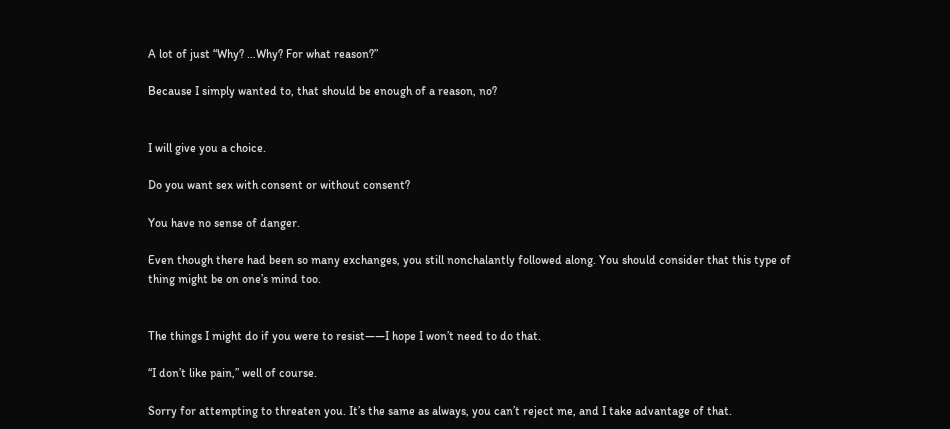A lot of just “Why? …Why? For what reason?”

Because I simply wanted to, that should be enough of a reason, no?


I will give you a choice.

Do you want sex with consent or without consent?

You have no sense of danger.

Even though there had been so many exchanges, you still nonchalantly followed along. You should consider that this type of thing might be on one’s mind too.


The things I might do if you were to resist――I hope I won’t need to do that.

“I don’t like pain,” well of course.

Sorry for attempting to threaten you. It’s the same as always, you can’t reject me, and I take advantage of that.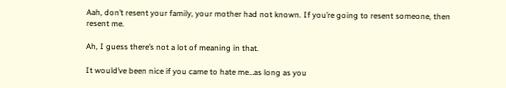Aah, don’t resent your family, your mother had not known. If you’re going to resent someone, then resent me.

Ah, I guess there’s not a lot of meaning in that.

It would’ve been nice if you came to hate me…as long as you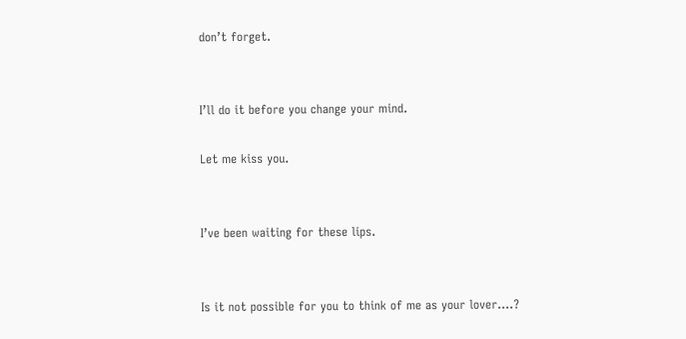don’t forget.


I’ll do it before you change your mind.

Let me kiss you.


I’ve been waiting for these lips.


Is it not possible for you to think of me as your lover….?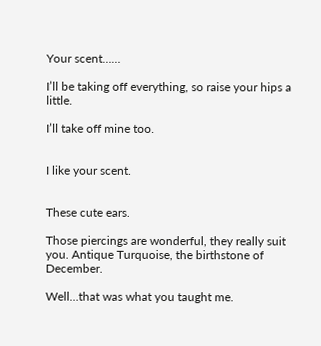Your scent……

I’ll be taking off everything, so raise your hips a little.

I’ll take off mine too.


I like your scent.


These cute ears.

Those piercings are wonderful, they really suit you. Antique Turquoise, the birthstone of December.

Well…that was what you taught me.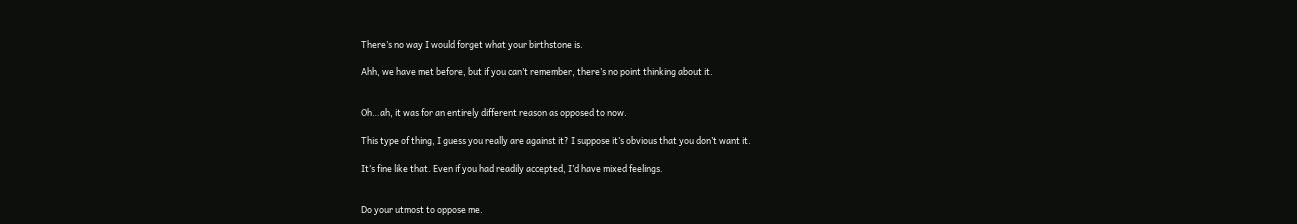There’s no way I would forget what your birthstone is.

Ahh, we have met before, but if you can’t remember, there’s no point thinking about it.


Oh…ah, it was for an entirely different reason as opposed to now.

This type of thing, I guess you really are against it? I suppose it’s obvious that you don’t want it.

It’s fine like that. Even if you had readily accepted, I’d have mixed feelings.


Do your utmost to oppose me.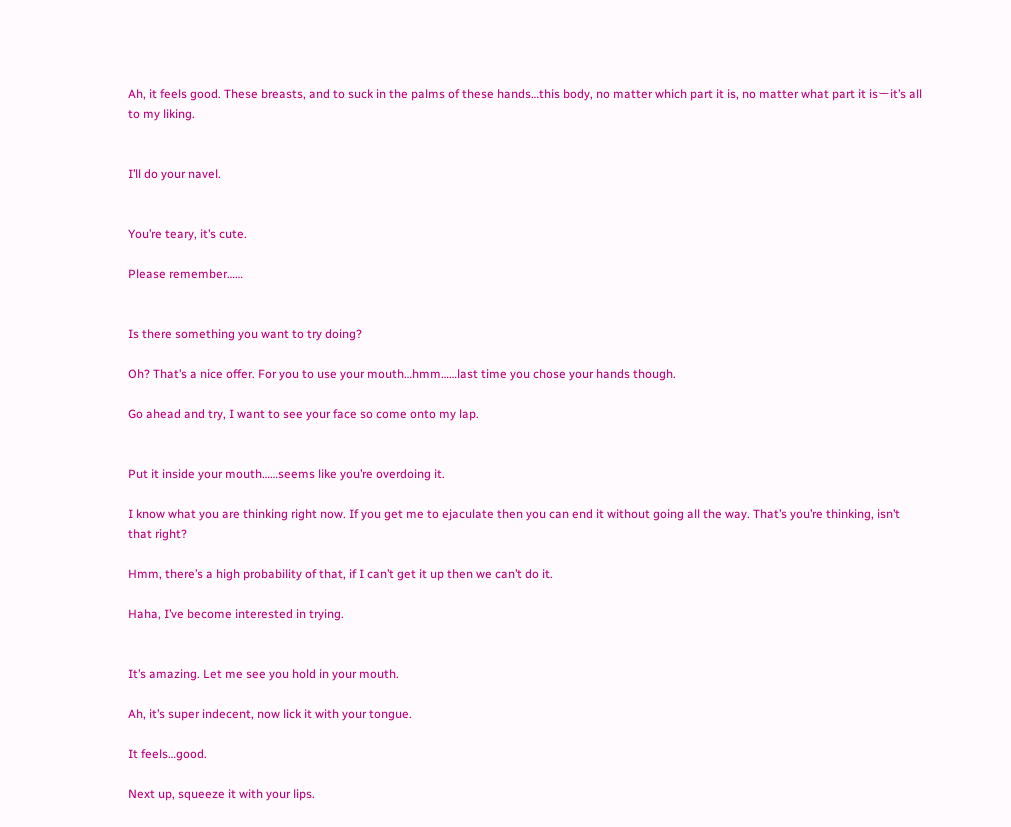Ah, it feels good. These breasts, and to suck in the palms of these hands…this body, no matter which part it is, no matter what part it isーit’s all to my liking.


I’ll do your navel.


You’re teary, it’s cute.

Please remember……


Is there something you want to try doing?

Oh? That’s a nice offer. For you to use your mouth…hmm……last time you chose your hands though.

Go ahead and try, I want to see your face so come onto my lap.


Put it inside your mouth……seems like you’re overdoing it.

I know what you are thinking right now. If you get me to ejaculate then you can end it without going all the way. That’s you’re thinking, isn’t that right?

Hmm, there’s a high probability of that, if I can’t get it up then we can’t do it.

Haha, I’ve become interested in trying.


It’s amazing. Let me see you hold in your mouth.

Ah, it’s super indecent, now lick it with your tongue.

It feels…good.

Next up, squeeze it with your lips.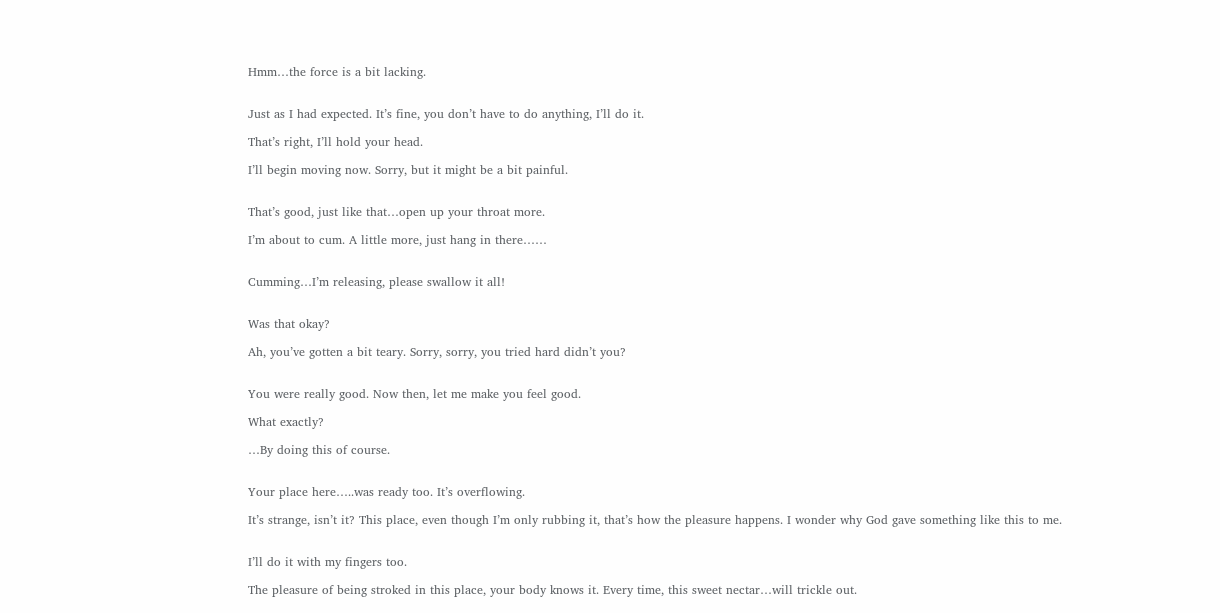Hmm…the force is a bit lacking.


Just as I had expected. It’s fine, you don’t have to do anything, I’ll do it.

That’s right, I’ll hold your head.

I’ll begin moving now. Sorry, but it might be a bit painful.


That’s good, just like that…open up your throat more.

I’m about to cum. A little more, just hang in there……


Cumming…I’m releasing, please swallow it all!


Was that okay?

Ah, you’ve gotten a bit teary. Sorry, sorry, you tried hard didn’t you?


You were really good. Now then, let me make you feel good.

What exactly?

…By doing this of course.


Your place here…..was ready too. It’s overflowing.

It’s strange, isn’t it? This place, even though I’m only rubbing it, that’s how the pleasure happens. I wonder why God gave something like this to me.


I’ll do it with my fingers too.

The pleasure of being stroked in this place, your body knows it. Every time, this sweet nectar…will trickle out.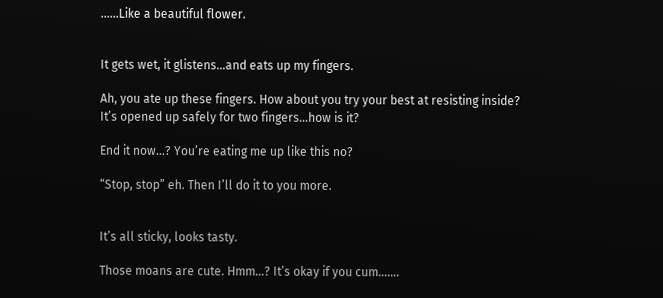……Like a beautiful flower.


It gets wet, it glistens…and eats up my fingers.

Ah, you ate up these fingers. How about you try your best at resisting inside? It’s opened up safely for two fingers…how is it?

End it now…? You’re eating me up like this no?

“Stop, stop” eh. Then I’ll do it to you more.


It’s all sticky, looks tasty.

Those moans are cute. Hmm…? It’s okay if you cum…….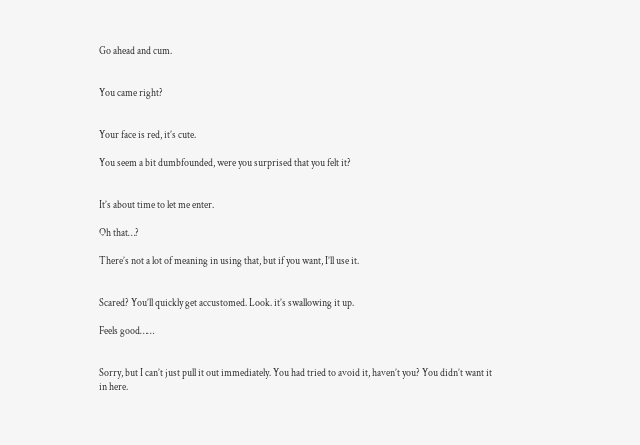Go ahead and cum.


You came right?


Your face is red, it’s cute.

You seem a bit dumbfounded, were you surprised that you felt it?


It’s about time to let me enter.

Oh that…?

There’s not a lot of meaning in using that, but if you want, I’ll use it.


Scared? You’ll quickly get accustomed. Look. it’s swallowing it up.

Feels good……


Sorry, but I can’t just pull it out immediately. You had tried to avoid it, haven’t you? You didn’t want it in here.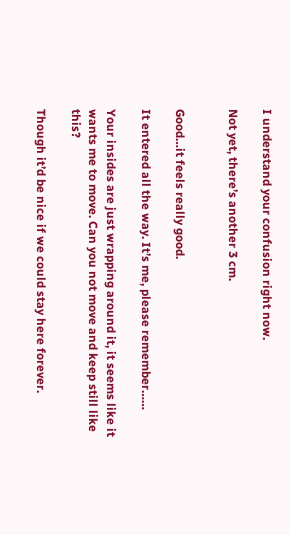I understand your confusion right now.

Not yet, there’s another 3 cm.


Good…it feels really good.

It entered all the way. It’s me, please remember……

Your insides are just wrapping around it, it seems like it wants me to move. Can you not move and keep still like this?

Though it’d be nice if we could stay here forever.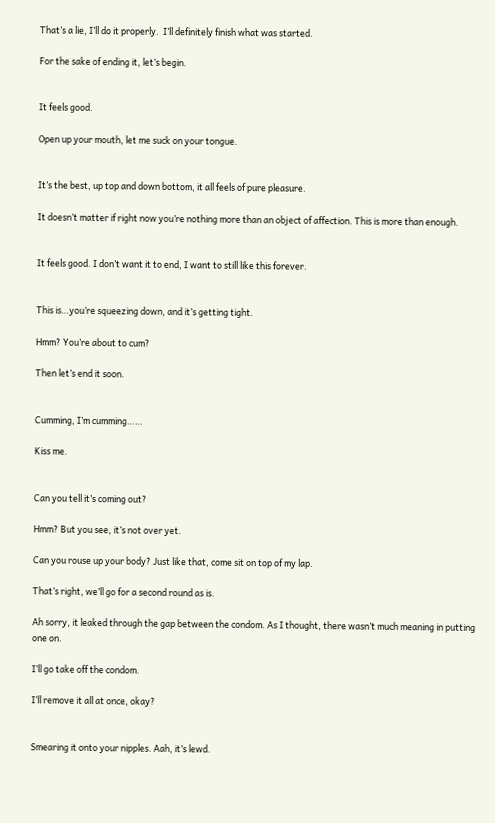That’s a lie, I’ll do it properly.  I’ll definitely finish what was started.

For the sake of ending it, let’s begin.


It feels good.

Open up your mouth, let me suck on your tongue.


It’s the best, up top and down bottom, it all feels of pure pleasure.

It doesn’t matter if right now you’re nothing more than an object of affection. This is more than enough.


It feels good. I don’t want it to end, I want to still like this forever.


This is…you’re squeezing down, and it’s getting tight.

Hmm? You’re about to cum?

Then let’s end it soon.


Cumming, I’m cumming……

Kiss me.


Can you tell it’s coming out?

Hmm? But you see, it’s not over yet.

Can you rouse up your body? Just like that, come sit on top of my lap.

That’s right, we’ll go for a second round as is.

Ah sorry, it leaked through the gap between the condom. As I thought, there wasn’t much meaning in putting one on.

I’ll go take off the condom.

I’ll remove it all at once, okay?


Smearing it onto your nipples. Aah, it’s lewd.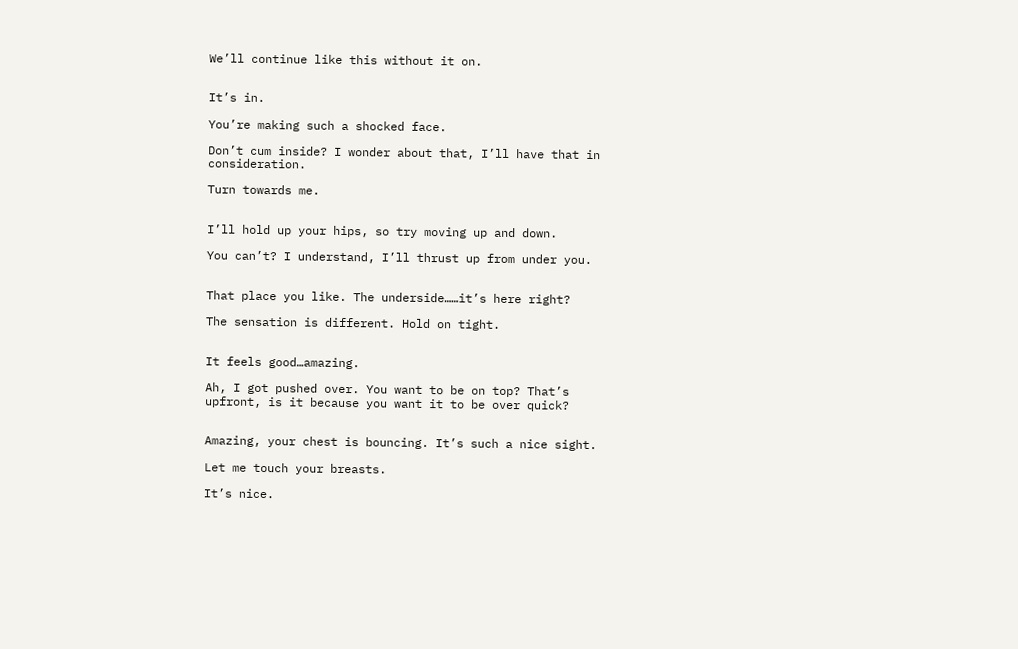We’ll continue like this without it on.


It’s in.

You’re making such a shocked face.

Don’t cum inside? I wonder about that, I’ll have that in consideration.

Turn towards me.


I’ll hold up your hips, so try moving up and down.

You can’t? I understand, I’ll thrust up from under you.


That place you like. The underside……it’s here right?

The sensation is different. Hold on tight.


It feels good…amazing.

Ah, I got pushed over. You want to be on top? That’s upfront, is it because you want it to be over quick?


Amazing, your chest is bouncing. It’s such a nice sight.

Let me touch your breasts.

It’s nice.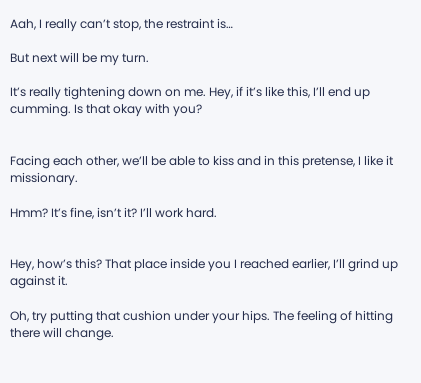Aah, I really can’t stop, the restraint is…

But next will be my turn.

It’s really tightening down on me. Hey, if it’s like this, I’ll end up cumming. Is that okay with you?


Facing each other, we’ll be able to kiss and in this pretense, I like it missionary.

Hmm? It’s fine, isn’t it? I’ll work hard.


Hey, how’s this? That place inside you I reached earlier, I’ll grind up against it.

Oh, try putting that cushion under your hips. The feeling of hitting there will change.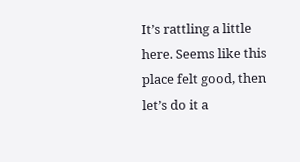It’s rattling a little here. Seems like this place felt good, then let’s do it a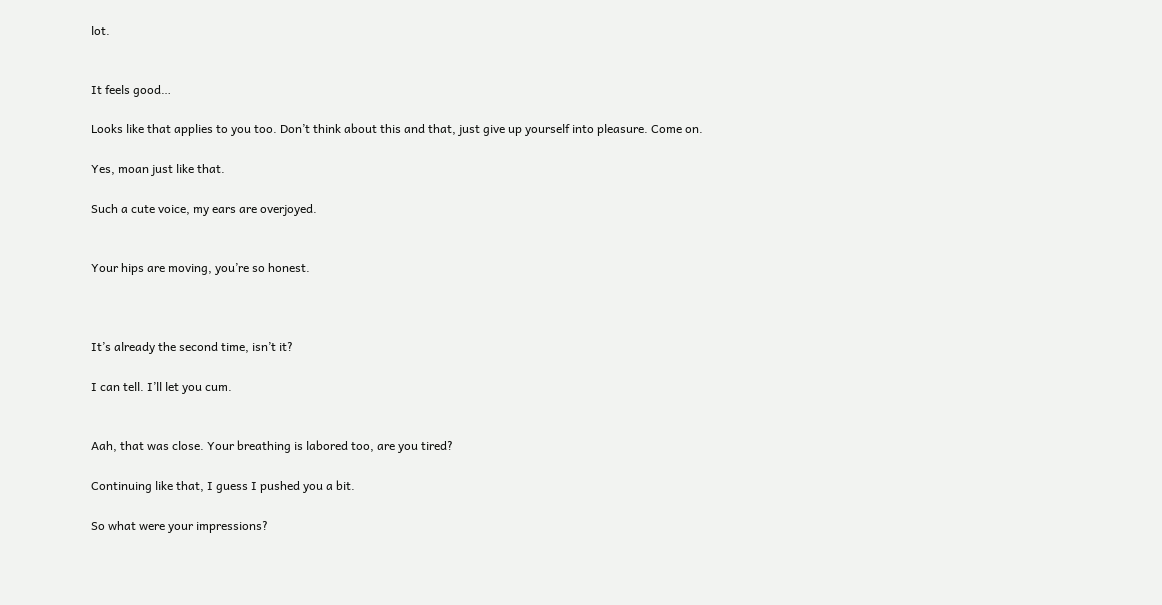lot.


It feels good…

Looks like that applies to you too. Don’t think about this and that, just give up yourself into pleasure. Come on.

Yes, moan just like that.

Such a cute voice, my ears are overjoyed.


Your hips are moving, you’re so honest.



It’s already the second time, isn’t it?

I can tell. I’ll let you cum.


Aah, that was close. Your breathing is labored too, are you tired?

Continuing like that, I guess I pushed you a bit.

So what were your impressions?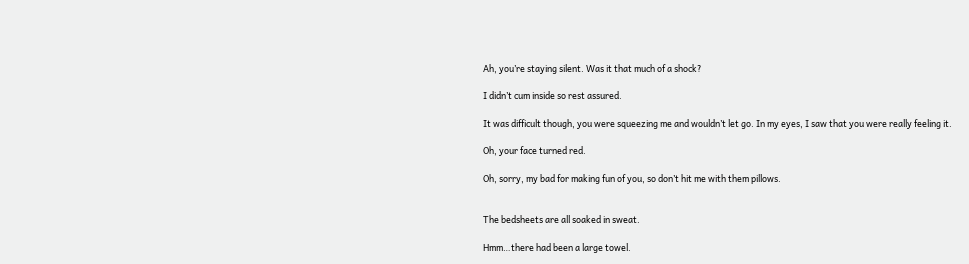Ah, you’re staying silent. Was it that much of a shock?

I didn’t cum inside so rest assured.

It was difficult though, you were squeezing me and wouldn’t let go. In my eyes, I saw that you were really feeling it.

Oh, your face turned red.

Oh, sorry, my bad for making fun of you, so don’t hit me with them pillows.


The bedsheets are all soaked in sweat.

Hmm…there had been a large towel.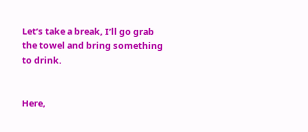Let’s take a break, I’ll go grab the towel and bring something to drink.


Here,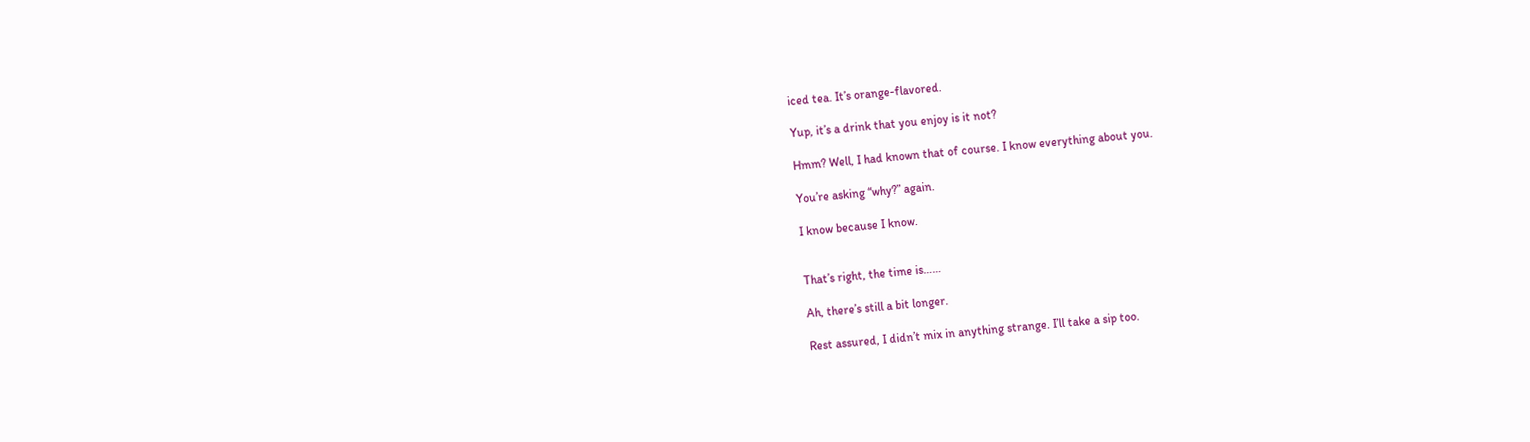iced tea. It’s orange-flavored.

Yup, it’s a drink that you enjoy is it not?

Hmm? Well, I had known that of course. I know everything about you.

You’re asking “why?” again.

I know because I know.


That’s right, the time is……

Ah, there’s still a bit longer.

Rest assured, I didn’t mix in anything strange. I’ll take a sip too.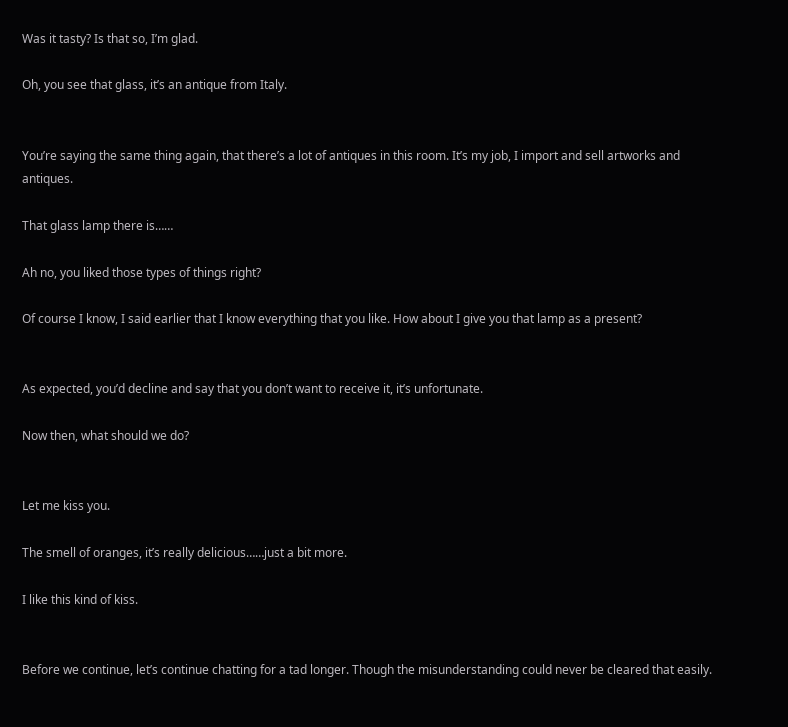Was it tasty? Is that so, I’m glad.

Oh, you see that glass, it’s an antique from Italy.


You’re saying the same thing again, that there’s a lot of antiques in this room. It’s my job, I import and sell artworks and antiques.

That glass lamp there is……

Ah no, you liked those types of things right?

Of course I know, I said earlier that I know everything that you like. How about I give you that lamp as a present?


As expected, you’d decline and say that you don’t want to receive it, it’s unfortunate.

Now then, what should we do?


Let me kiss you.

The smell of oranges, it’s really delicious……just a bit more.

I like this kind of kiss.


Before we continue, let’s continue chatting for a tad longer. Though the misunderstanding could never be cleared that easily.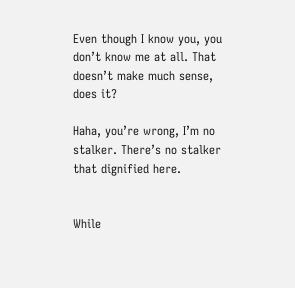Even though I know you, you don’t know me at all. That doesn’t make much sense, does it?

Haha, you’re wrong, I’m no stalker. There’s no stalker that dignified here.


While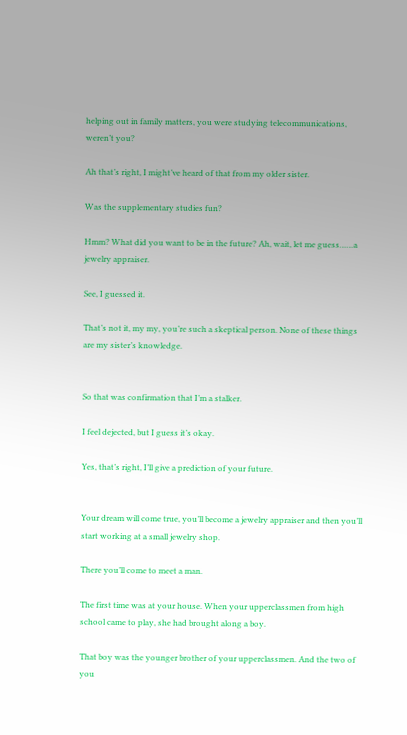helping out in family matters, you were studying telecommunications, weren’t you?

Ah that’s right, I might’ve heard of that from my older sister.

Was the supplementary studies fun?

Hmm? What did you want to be in the future? Ah, wait, let me guess……a jewelry appraiser.

See, I guessed it.

That’s not it, my my, you’re such a skeptical person. None of these things are my sister’s knowledge.


So that was confirmation that I’m a stalker.

I feel dejected, but I guess it’s okay.

Yes, that’s right, I’ll give a prediction of your future.


Your dream will come true, you’ll become a jewelry appraiser and then you’ll start working at a small jewelry shop.

There you’ll come to meet a man.

The first time was at your house. When your upperclassmen from high school came to play, she had brought along a boy.

That boy was the younger brother of your upperclassmen. And the two of you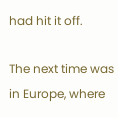had hit it off.

The next time was in Europe, where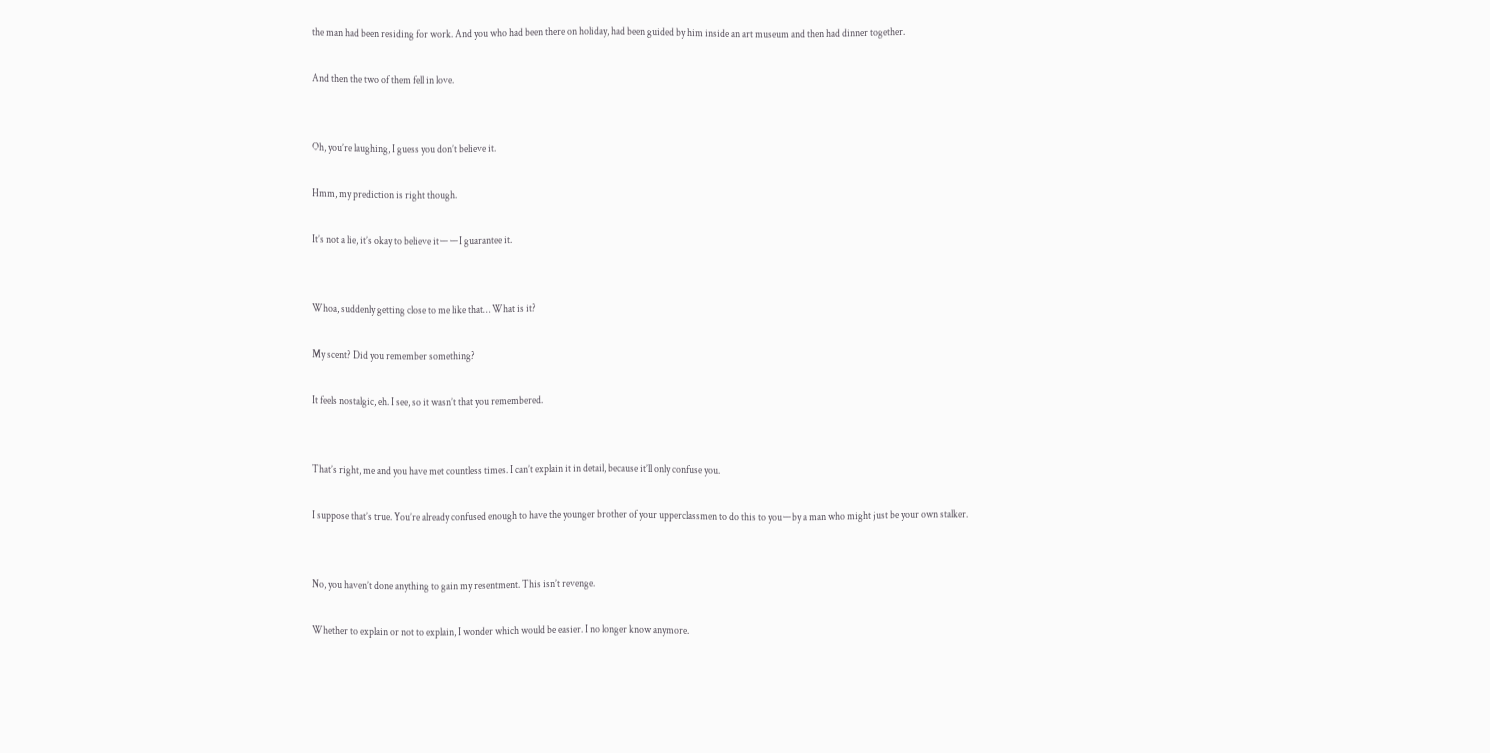the man had been residing for work. And you who had been there on holiday, had been guided by him inside an art museum and then had dinner together.

And then the two of them fell in love.


Oh, you’re laughing, I guess you don’t believe it.

Hmm, my prediction is right though.

It’s not a lie, it’s okay to believe itーーI guarantee it.


Whoa, suddenly getting close to me like that… What is it?

My scent? Did you remember something?

It feels nostalgic, eh. I see, so it wasn’t that you remembered.


That’s right, me and you have met countless times. I can’t explain it in detail, because it’ll only confuse you.

I suppose that’s true. You’re already confused enough to have the younger brother of your upperclassmen to do this to youーby a man who might just be your own stalker.


No, you haven’t done anything to gain my resentment. This isn’t revenge.

Whether to explain or not to explain, I wonder which would be easier. I no longer know anymore.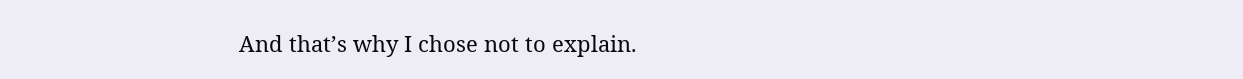And that’s why I chose not to explain.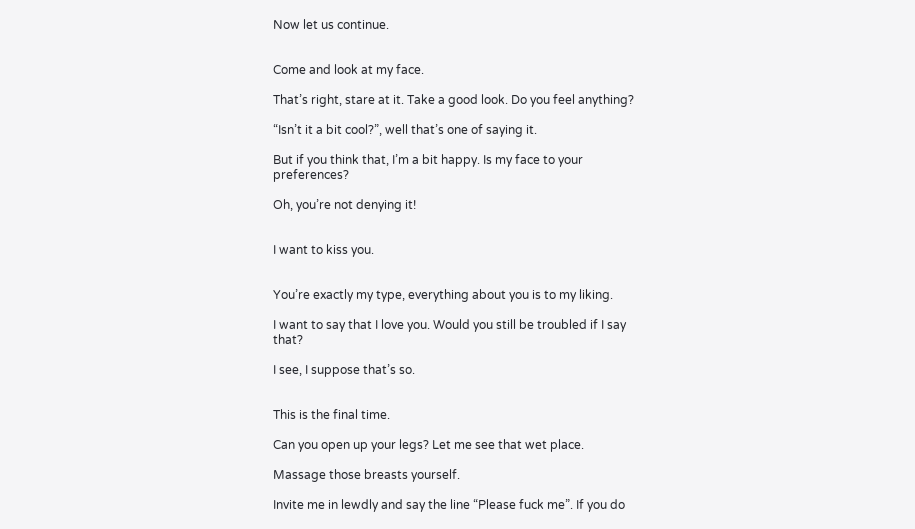Now let us continue.


Come and look at my face.

That’s right, stare at it. Take a good look. Do you feel anything?

“Isn’t it a bit cool?”, well that’s one of saying it.

But if you think that, I’m a bit happy. Is my face to your preferences?

Oh, you’re not denying it!


I want to kiss you.


You’re exactly my type, everything about you is to my liking.

I want to say that I love you. Would you still be troubled if I say that?

I see, I suppose that’s so.


This is the final time.

Can you open up your legs? Let me see that wet place.

Massage those breasts yourself.

Invite me in lewdly and say the line “Please fuck me”. If you do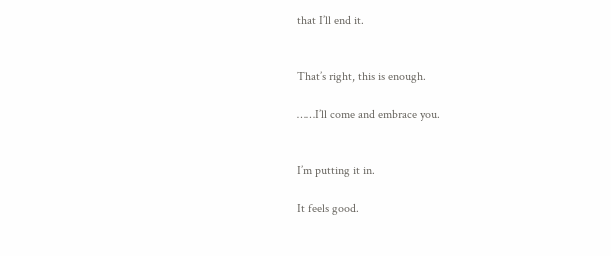that I’ll end it.


That’s right, this is enough.

……I’ll come and embrace you.


I’m putting it in.

It feels good.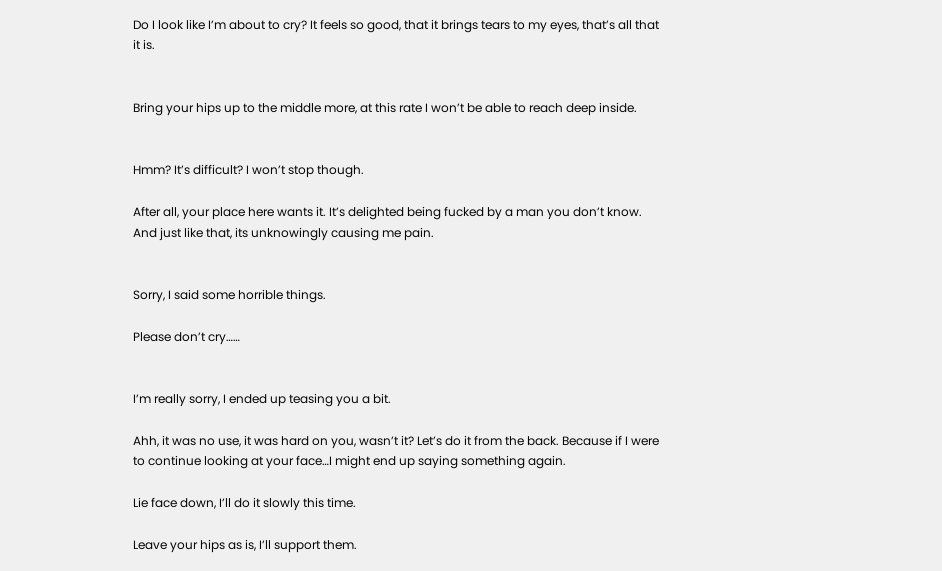Do I look like I’m about to cry? It feels so good, that it brings tears to my eyes, that’s all that it is.


Bring your hips up to the middle more, at this rate I won’t be able to reach deep inside.


Hmm? It’s difficult? I won’t stop though.

After all, your place here wants it. It’s delighted being fucked by a man you don’t know. And just like that, its unknowingly causing me pain.


Sorry, I said some horrible things.

Please don’t cry……


I’m really sorry, I ended up teasing you a bit.

Ahh, it was no use, it was hard on you, wasn’t it? Let’s do it from the back. Because if I were to continue looking at your face…I might end up saying something again.

Lie face down, I’ll do it slowly this time.

Leave your hips as is, I’ll support them.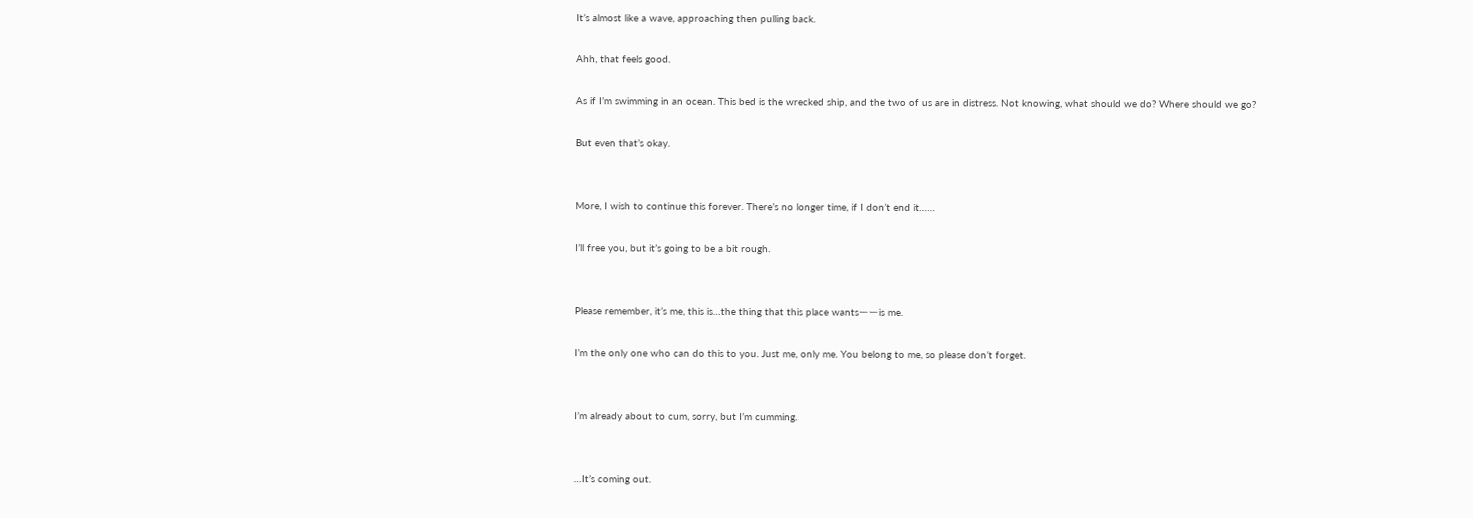It’s almost like a wave, approaching then pulling back.

Ahh, that feels good.

As if I’m swimming in an ocean. This bed is the wrecked ship, and the two of us are in distress. Not knowing, what should we do? Where should we go?

But even that’s okay.


More, I wish to continue this forever. There’s no longer time, if I don’t end it……

I’ll free you, but it’s going to be a bit rough.


Please remember, it’s me, this is…the thing that this place wantsーーis me.

I’m the only one who can do this to you. Just me, only me. You belong to me, so please don’t forget.


I’m already about to cum, sorry, but I’m cumming.


…It’s coming out.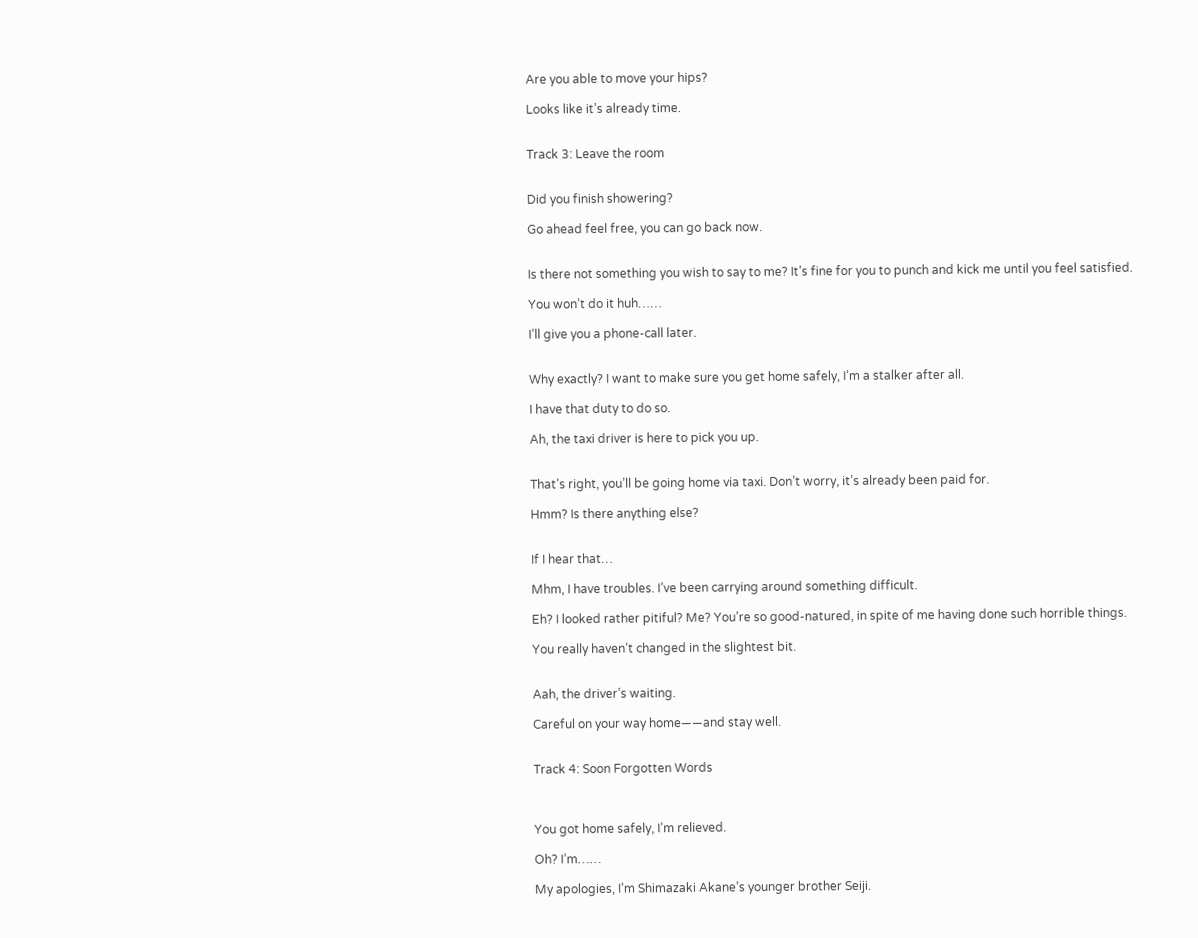Are you able to move your hips?

Looks like it’s already time.


Track 3: Leave the room


Did you finish showering?

Go ahead feel free, you can go back now.


Is there not something you wish to say to me? It’s fine for you to punch and kick me until you feel satisfied.

You won’t do it huh……

I’ll give you a phone-call later.


Why exactly? I want to make sure you get home safely, I’m a stalker after all.

I have that duty to do so.

Ah, the taxi driver is here to pick you up.


That’s right, you’ll be going home via taxi. Don’t worry, it’s already been paid for.

Hmm? Is there anything else?


If I hear that…

Mhm, I have troubles. I’ve been carrying around something difficult.

Eh? I looked rather pitiful? Me? You’re so good-natured, in spite of me having done such horrible things.

You really haven’t changed in the slightest bit.


Aah, the driver’s waiting.

Careful on your way home――and stay well.


Track 4: Soon Forgotten Words



You got home safely, I’m relieved.

Oh? I’m……

My apologies, I’m Shimazaki Akane’s younger brother Seiji.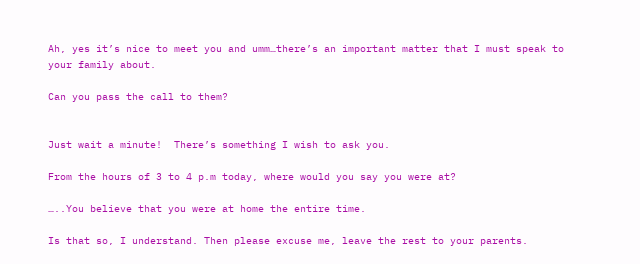Ah, yes it’s nice to meet you and umm…there’s an important matter that I must speak to your family about.

Can you pass the call to them?


Just wait a minute!  There’s something I wish to ask you.

From the hours of 3 to 4 p.m today, where would you say you were at?

…..You believe that you were at home the entire time.

Is that so, I understand. Then please excuse me, leave the rest to your parents.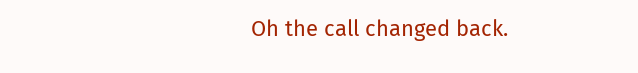Oh the call changed back.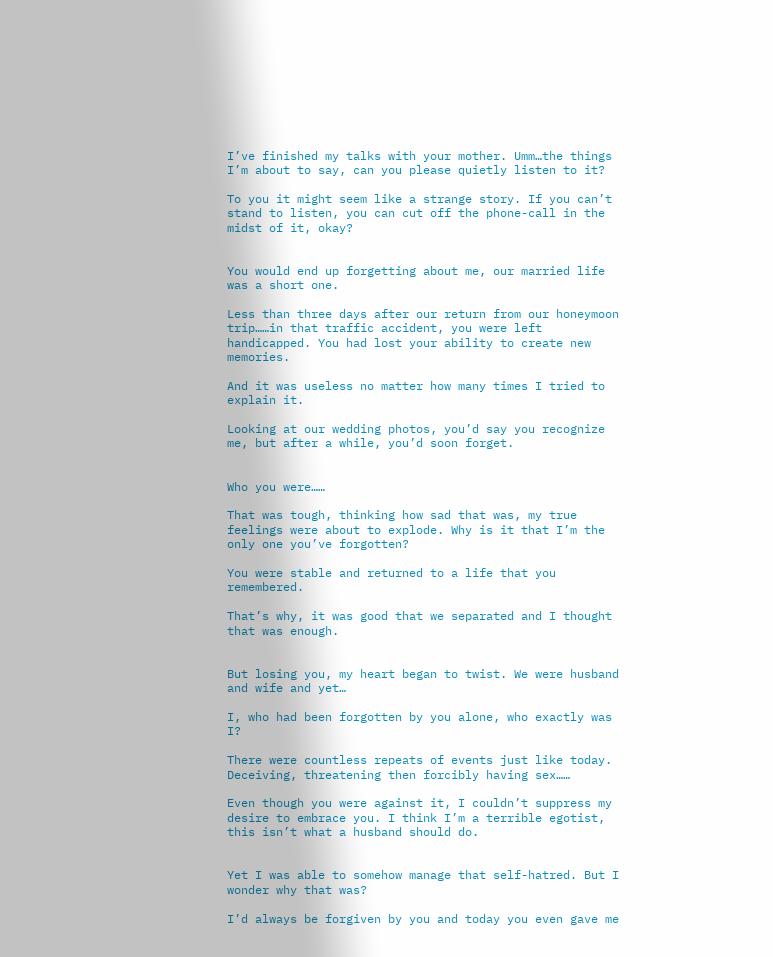I’ve finished my talks with your mother. Umm…the things I’m about to say, can you please quietly listen to it?

To you it might seem like a strange story. If you can’t stand to listen, you can cut off the phone-call in the midst of it, okay?


You would end up forgetting about me, our married life was a short one.

Less than three days after our return from our honeymoon trip……in that traffic accident, you were left handicapped. You had lost your ability to create new memories.

And it was useless no matter how many times I tried to explain it.

Looking at our wedding photos, you’d say you recognize me, but after a while, you’d soon forget.


Who you were……

That was tough, thinking how sad that was, my true feelings were about to explode. Why is it that I’m the only one you’ve forgotten?

You were stable and returned to a life that you remembered.

That’s why, it was good that we separated and I thought that was enough.


But losing you, my heart began to twist. We were husband and wife and yet…

I, who had been forgotten by you alone, who exactly was I?

There were countless repeats of events just like today. Deceiving, threatening then forcibly having sex……

Even though you were against it, I couldn’t suppress my desire to embrace you. I think I’m a terrible egotist, this isn’t what a husband should do.


Yet I was able to somehow manage that self-hatred. But I wonder why that was?

I’d always be forgiven by you and today you even gave me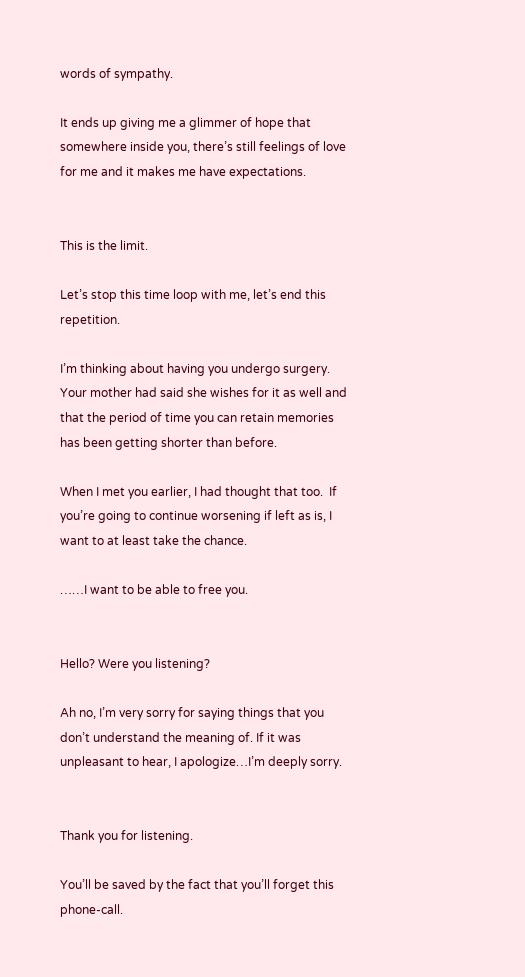words of sympathy.

It ends up giving me a glimmer of hope that somewhere inside you, there’s still feelings of love for me and it makes me have expectations.


This is the limit.

Let’s stop this time loop with me, let’s end this repetition.

I’m thinking about having you undergo surgery. Your mother had said she wishes for it as well and that the period of time you can retain memories has been getting shorter than before.

When I met you earlier, I had thought that too.  If you’re going to continue worsening if left as is, I want to at least take the chance.

……I want to be able to free you.


Hello? Were you listening?

Ah no, I’m very sorry for saying things that you don’t understand the meaning of. If it was unpleasant to hear, I apologize…I’m deeply sorry.


Thank you for listening.

You’ll be saved by the fact that you’ll forget this phone-call.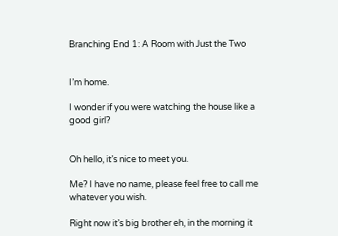Branching End 1: A Room with Just the Two


I’m home.

I wonder if you were watching the house like a good girl?


Oh hello, it’s nice to meet you.

Me? I have no name, please feel free to call me whatever you wish.

Right now it’s big brother eh, in the morning it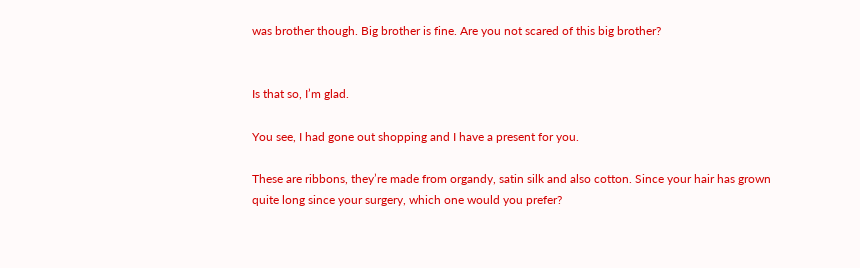was brother though. Big brother is fine. Are you not scared of this big brother?


Is that so, I’m glad.

You see, I had gone out shopping and I have a present for you.

These are ribbons, they’re made from organdy, satin silk and also cotton. Since your hair has grown quite long since your surgery, which one would you prefer?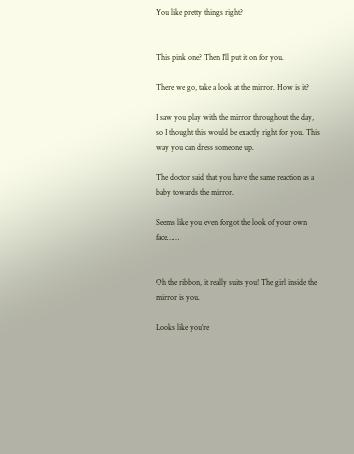You like pretty things right?


This pink one? Then I’ll put it on for you.

There we go, take a look at the mirror. How is it?

I saw you play with the mirror throughout the day, so I thought this would be exactly right for you. This way you can dress someone up.

The doctor said that you have the same reaction as a baby towards the mirror.

Seems like you even forgot the look of your own face……


Oh the ribbon, it really suits you! The girl inside the mirror is you.

Looks like you’re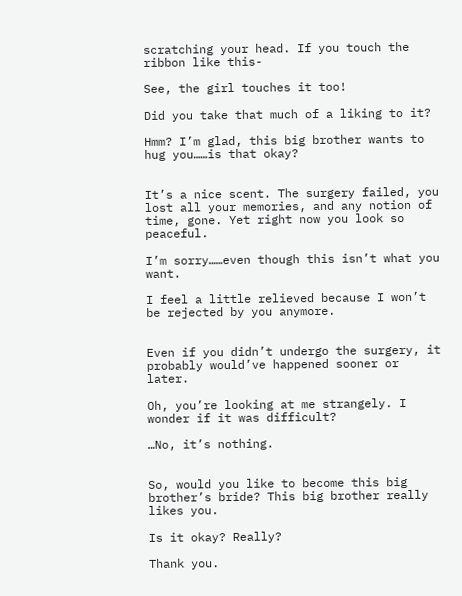scratching your head. If you touch the ribbon like this-

See, the girl touches it too!

Did you take that much of a liking to it?

Hmm? I’m glad, this big brother wants to hug you……is that okay?


It’s a nice scent. The surgery failed, you lost all your memories, and any notion of time, gone. Yet right now you look so peaceful.

I’m sorry……even though this isn’t what you want.

I feel a little relieved because I won’t be rejected by you anymore.


Even if you didn’t undergo the surgery, it probably would’ve happened sooner or later.

Oh, you’re looking at me strangely. I wonder if it was difficult?

…No, it’s nothing.


So, would you like to become this big brother’s bride? This big brother really likes you.

Is it okay? Really?

Thank you.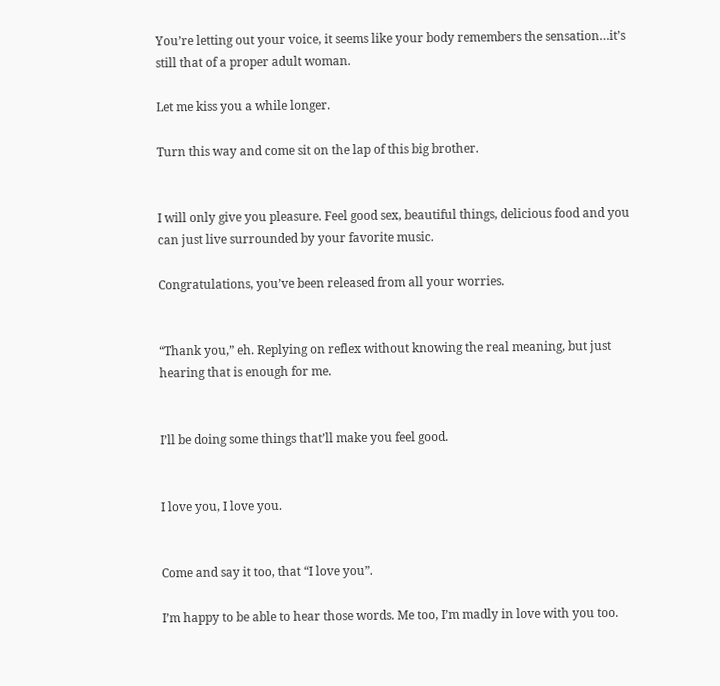You’re letting out your voice, it seems like your body remembers the sensation…it’s still that of a proper adult woman.

Let me kiss you a while longer.

Turn this way and come sit on the lap of this big brother.


I will only give you pleasure. Feel good sex, beautiful things, delicious food and you can just live surrounded by your favorite music.

Congratulations, you’ve been released from all your worries.


“Thank you,” eh. Replying on reflex without knowing the real meaning, but just hearing that is enough for me.


I’ll be doing some things that’ll make you feel good.


I love you, I love you.


Come and say it too, that “I love you”.

I’m happy to be able to hear those words. Me too, I’m madly in love with you too.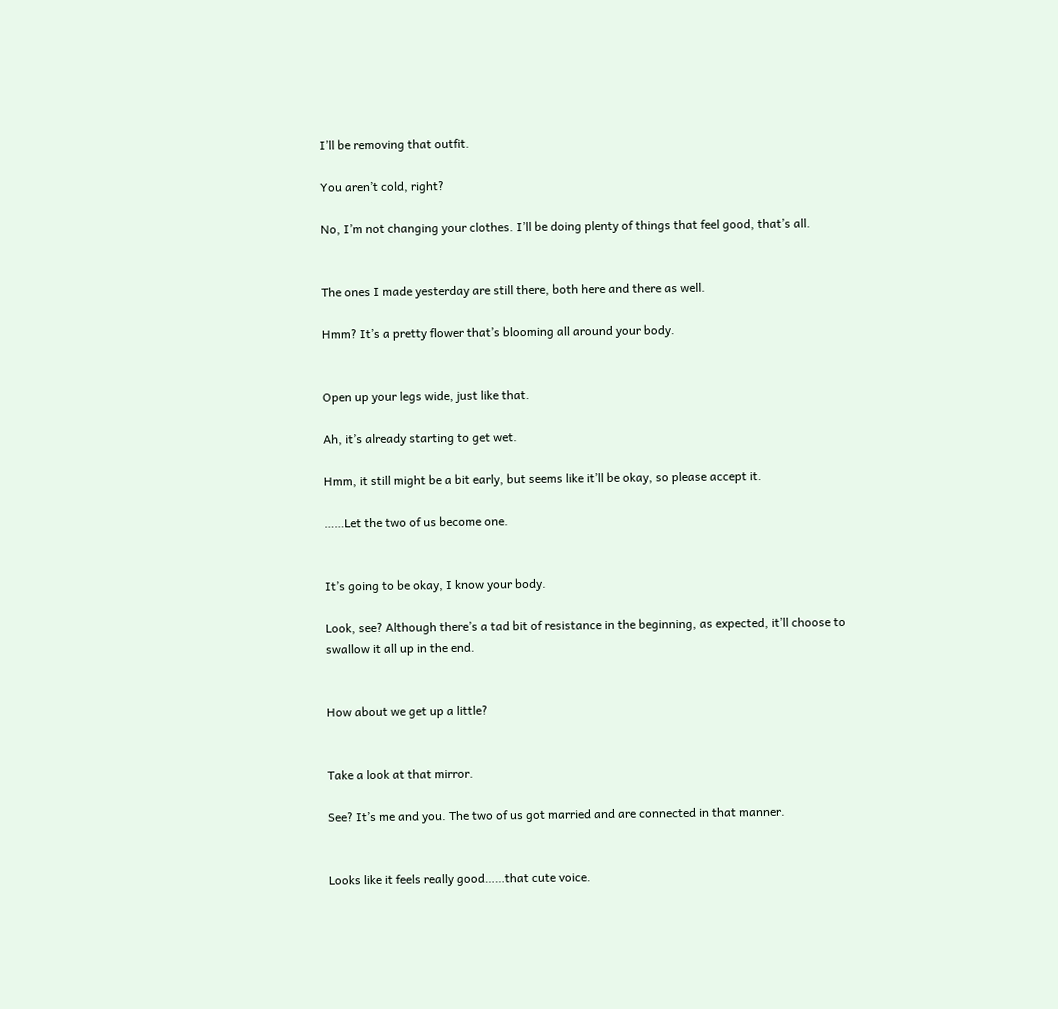I’ll be removing that outfit.

You aren’t cold, right?

No, I’m not changing your clothes. I’ll be doing plenty of things that feel good, that’s all.


The ones I made yesterday are still there, both here and there as well.

Hmm? It’s a pretty flower that’s blooming all around your body.


Open up your legs wide, just like that.

Ah, it’s already starting to get wet.

Hmm, it still might be a bit early, but seems like it’ll be okay, so please accept it.

……Let the two of us become one.


It’s going to be okay, I know your body.

Look, see? Although there’s a tad bit of resistance in the beginning, as expected, it’ll choose to swallow it all up in the end.


How about we get up a little?


Take a look at that mirror.

See? It’s me and you. The two of us got married and are connected in that manner.


Looks like it feels really good……that cute voice.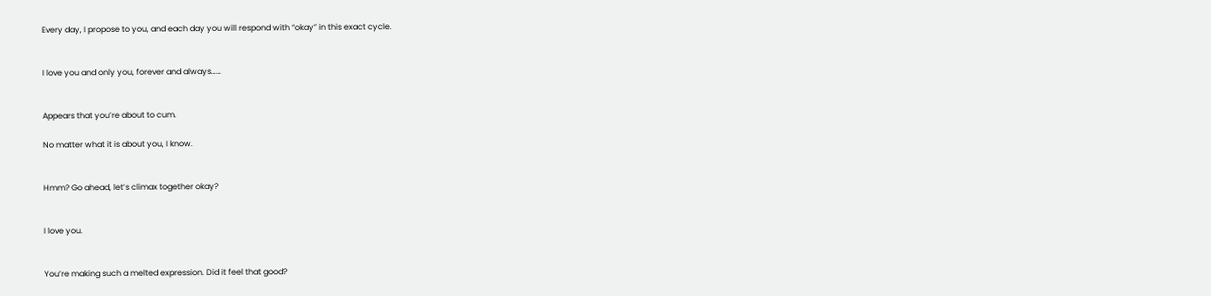Every day, I propose to you, and each day you will respond with “okay” in this exact cycle.


I love you and only you, forever and always……


Appears that you’re about to cum.

No matter what it is about you, I know.


Hmm? Go ahead, let’s climax together okay?


I love you.


You’re making such a melted expression. Did it feel that good?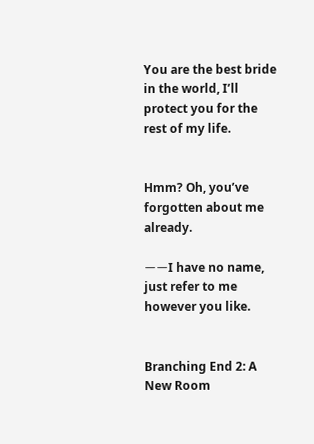You are the best bride in the world, I’ll protect you for the rest of my life.


Hmm? Oh, you’ve forgotten about me already.

ーーI have no name, just refer to me however you like.


Branching End 2: A New Room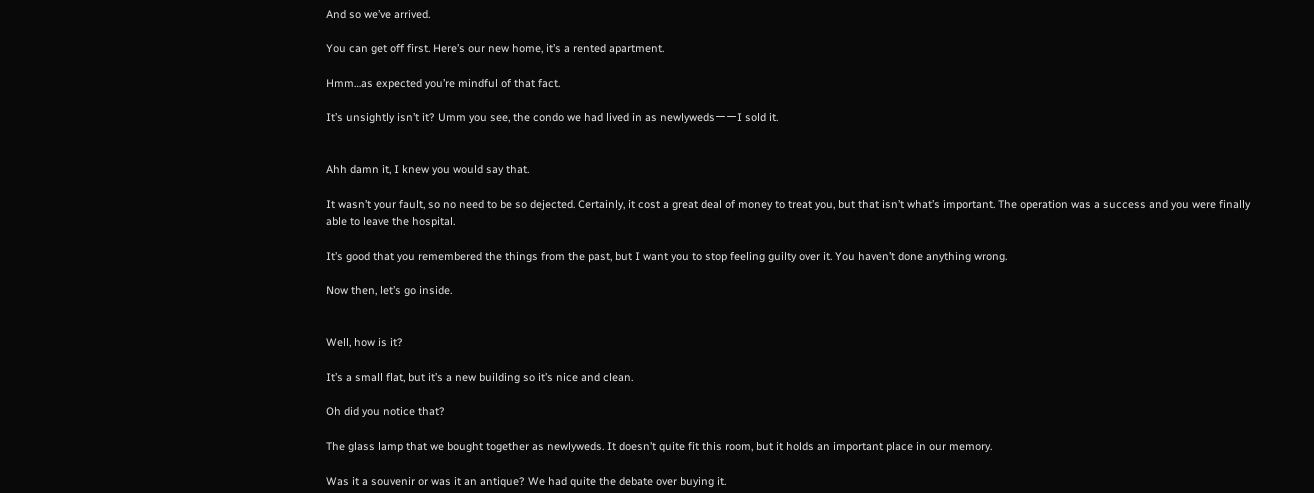And so we’ve arrived.

You can get off first. Here’s our new home, it’s a rented apartment.

Hmm…as expected you’re mindful of that fact.

It’s unsightly isn’t it? Umm you see, the condo we had lived in as newlywedsーーI sold it.


Ahh damn it, I knew you would say that.

It wasn’t your fault, so no need to be so dejected. Certainly, it cost a great deal of money to treat you, but that isn’t what’s important. The operation was a success and you were finally able to leave the hospital.

It’s good that you remembered the things from the past, but I want you to stop feeling guilty over it. You haven’t done anything wrong.

Now then, let’s go inside.


Well, how is it?

It’s a small flat, but it’s a new building so it’s nice and clean.

Oh did you notice that?

The glass lamp that we bought together as newlyweds. It doesn’t quite fit this room, but it holds an important place in our memory.

Was it a souvenir or was it an antique? We had quite the debate over buying it.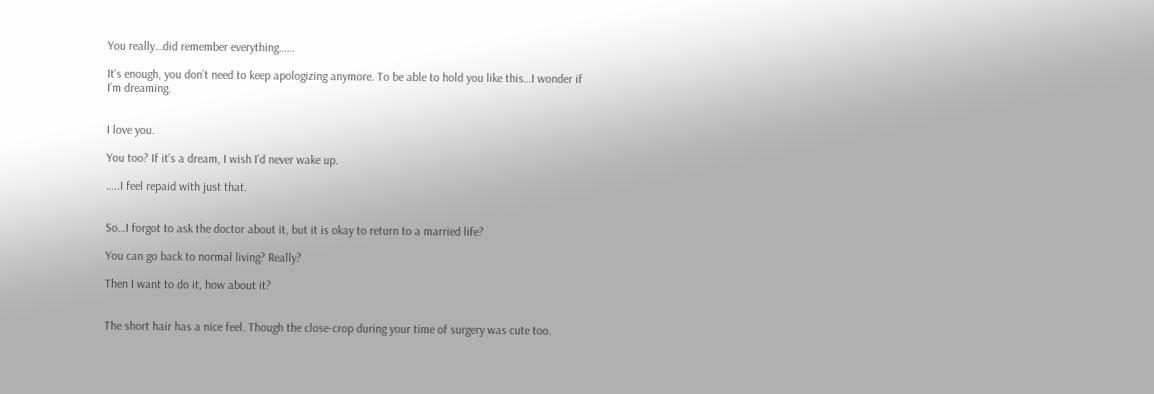You really…did remember everything……

It’s enough, you don’t need to keep apologizing anymore. To be able to hold you like this…I wonder if I’m dreaming.


I love you.

You too? If it’s a dream, I wish I’d never wake up.

…..I feel repaid with just that.


So…I forgot to ask the doctor about it, but it is okay to return to a married life?

You can go back to normal living? Really?

Then I want to do it, how about it?


The short hair has a nice feel. Though the close-crop during your time of surgery was cute too.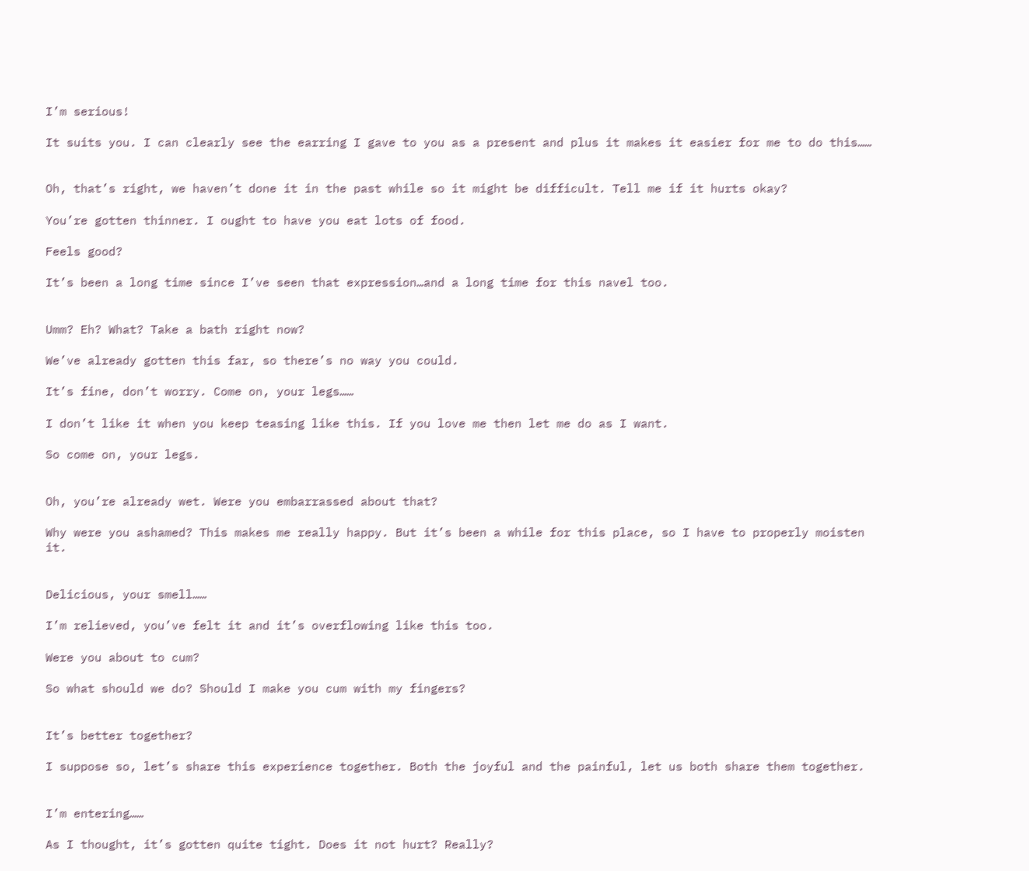I’m serious!

It suits you. I can clearly see the earring I gave to you as a present and plus it makes it easier for me to do this……


Oh, that’s right, we haven’t done it in the past while so it might be difficult. Tell me if it hurts okay?

You’re gotten thinner. I ought to have you eat lots of food.

Feels good?

It’s been a long time since I’ve seen that expression…and a long time for this navel too.


Umm? Eh? What? Take a bath right now?

We’ve already gotten this far, so there’s no way you could.

It’s fine, don’t worry. Come on, your legs……

I don’t like it when you keep teasing like this. If you love me then let me do as I want.

So come on, your legs.


Oh, you’re already wet. Were you embarrassed about that?

Why were you ashamed? This makes me really happy. But it’s been a while for this place, so I have to properly moisten it.


Delicious, your smell……

I’m relieved, you’ve felt it and it’s overflowing like this too.

Were you about to cum?

So what should we do? Should I make you cum with my fingers?


It’s better together?

I suppose so, let’s share this experience together. Both the joyful and the painful, let us both share them together.


I’m entering……

As I thought, it’s gotten quite tight. Does it not hurt? Really?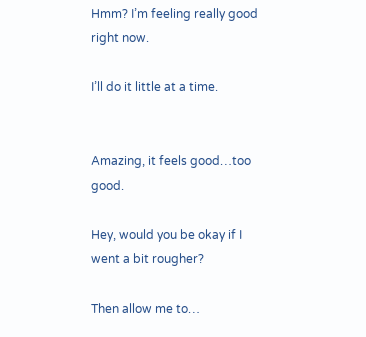Hmm? I’m feeling really good right now.

I’ll do it little at a time.


Amazing, it feels good…too good.

Hey, would you be okay if I went a bit rougher?

Then allow me to…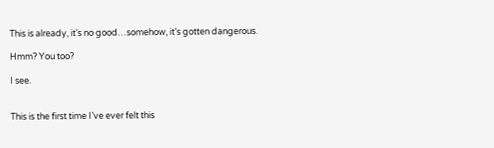This is already, it’s no good…somehow, it’s gotten dangerous.

Hmm? You too?

I see.


This is the first time I’ve ever felt this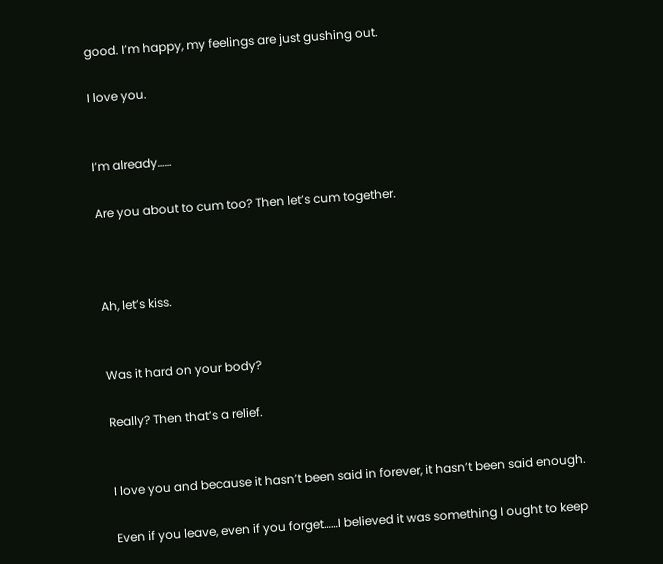good. I’m happy, my feelings are just gushing out.

I love you.


I’m already……

Are you about to cum too? Then let’s cum together.



Ah, let’s kiss.


Was it hard on your body?

Really? Then that’s a relief.


I love you and because it hasn’t been said in forever, it hasn’t been said enough.

Even if you leave, even if you forget……I believed it was something I ought to keep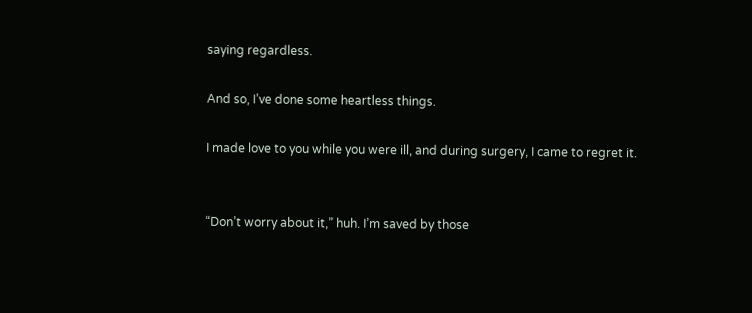saying regardless.

And so, I’ve done some heartless things.

I made love to you while you were ill, and during surgery, I came to regret it.


“Don’t worry about it,” huh. I’m saved by those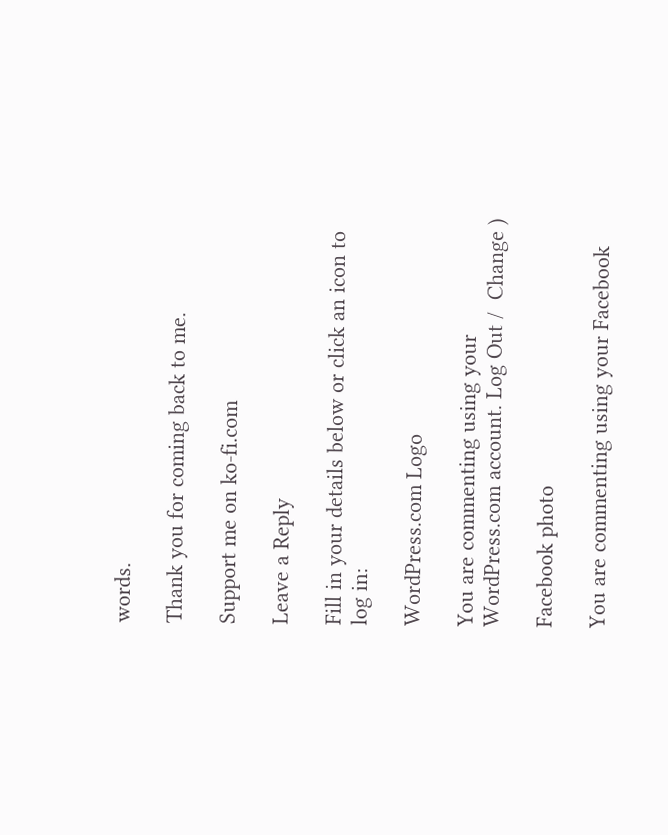words.

Thank you for coming back to me.

Support me on ko-fi.com

Leave a Reply

Fill in your details below or click an icon to log in:

WordPress.com Logo

You are commenting using your WordPress.com account. Log Out /  Change )

Facebook photo

You are commenting using your Facebook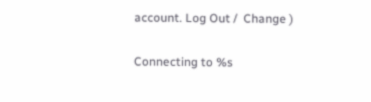account. Log Out /  Change )

Connecting to %s